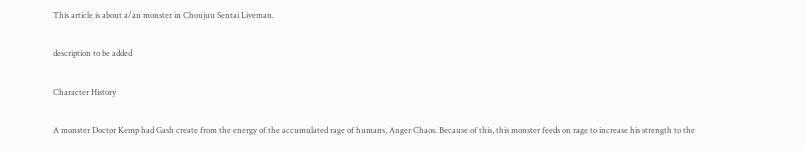This article is about a/an monster in Choujuu Sentai Liveman.

description to be added

Character History

A monster Doctor Kemp had Gash create from the energy of the accumulated rage of humans, Anger Chaos. Because of this, this monster feeds on rage to increase his strength to the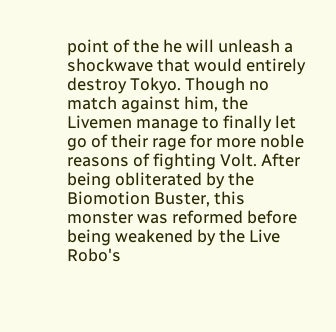point of the he will unleash a shockwave that would entirely destroy Tokyo. Though no match against him, the Livemen manage to finally let go of their rage for more noble reasons of fighting Volt. After being obliterated by the Biomotion Buster, this monster was reformed before being weakened by the Live Robo's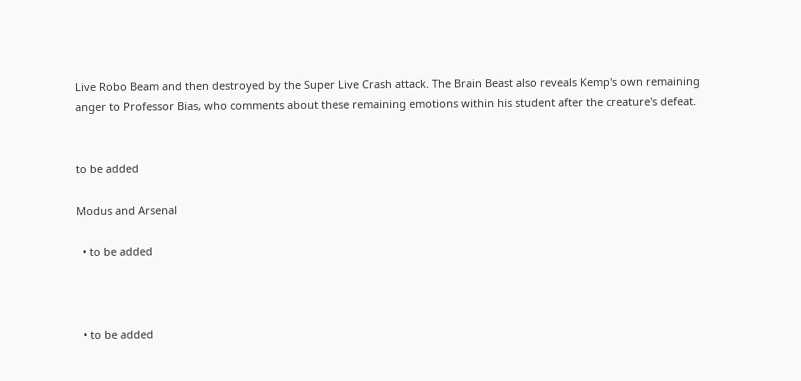Live Robo Beam and then destroyed by the Super Live Crash attack. The Brain Beast also reveals Kemp's own remaining anger to Professor Bias, who comments about these remaining emotions within his student after the creature's defeat.


to be added

Modus and Arsenal

  • to be added



  • to be added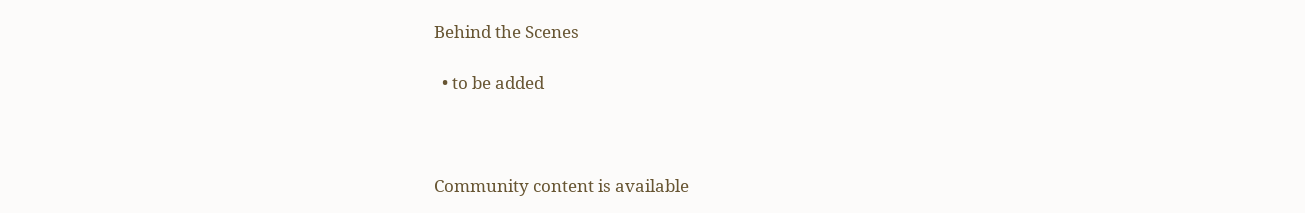Behind the Scenes

  • to be added



Community content is available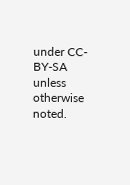under CC-BY-SA unless otherwise noted.